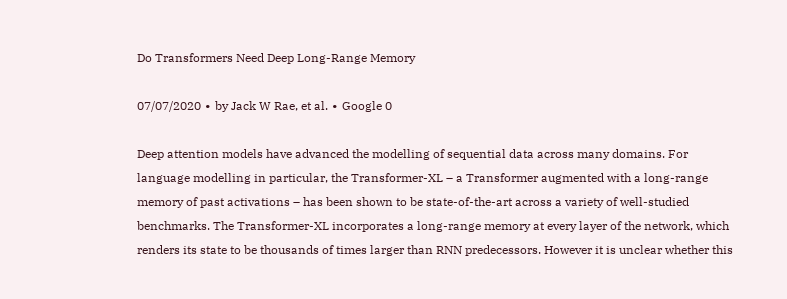Do Transformers Need Deep Long-Range Memory

07/07/2020 ∙ by Jack W Rae, et al. ∙ Google 0

Deep attention models have advanced the modelling of sequential data across many domains. For language modelling in particular, the Transformer-XL – a Transformer augmented with a long-range memory of past activations – has been shown to be state-of-the-art across a variety of well-studied benchmarks. The Transformer-XL incorporates a long-range memory at every layer of the network, which renders its state to be thousands of times larger than RNN predecessors. However it is unclear whether this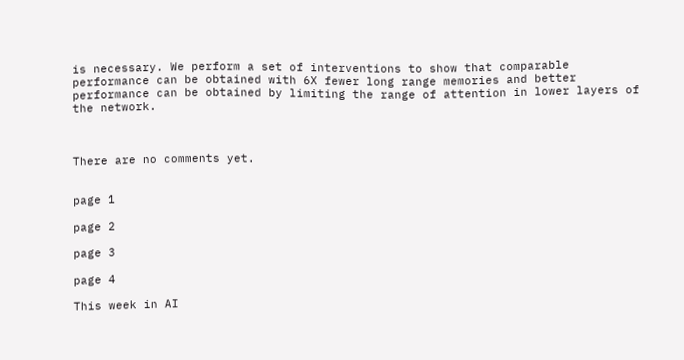is necessary. We perform a set of interventions to show that comparable performance can be obtained with 6X fewer long range memories and better performance can be obtained by limiting the range of attention in lower layers of the network.



There are no comments yet.


page 1

page 2

page 3

page 4

This week in AI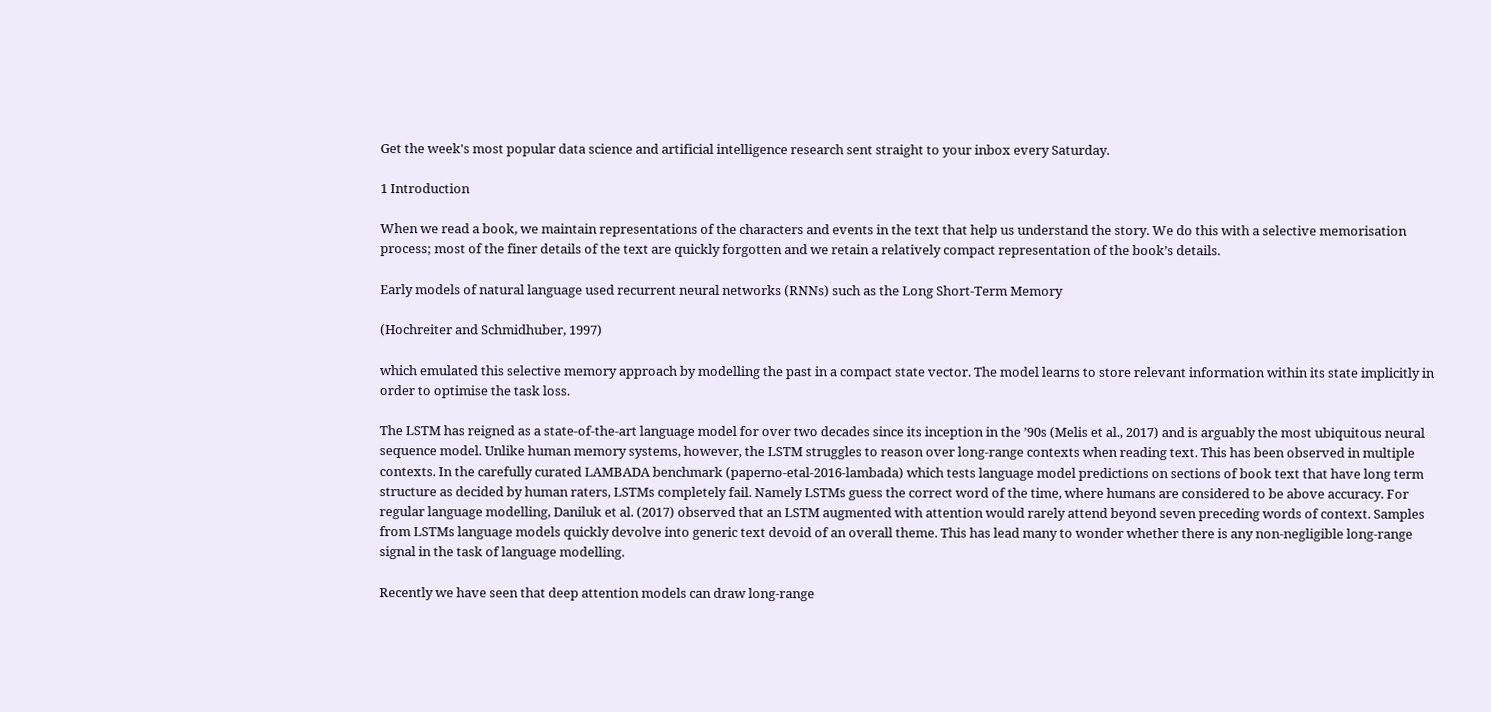Get the week's most popular data science and artificial intelligence research sent straight to your inbox every Saturday.

1 Introduction

When we read a book, we maintain representations of the characters and events in the text that help us understand the story. We do this with a selective memorisation process; most of the finer details of the text are quickly forgotten and we retain a relatively compact representation of the book’s details.

Early models of natural language used recurrent neural networks (RNNs) such as the Long Short-Term Memory

(Hochreiter and Schmidhuber, 1997)

which emulated this selective memory approach by modelling the past in a compact state vector. The model learns to store relevant information within its state implicitly in order to optimise the task loss.

The LSTM has reigned as a state-of-the-art language model for over two decades since its inception in the ’90s (Melis et al., 2017) and is arguably the most ubiquitous neural sequence model. Unlike human memory systems, however, the LSTM struggles to reason over long-range contexts when reading text. This has been observed in multiple contexts. In the carefully curated LAMBADA benchmark (paperno-etal-2016-lambada) which tests language model predictions on sections of book text that have long term structure as decided by human raters, LSTMs completely fail. Namely LSTMs guess the correct word of the time, where humans are considered to be above accuracy. For regular language modelling, Daniluk et al. (2017) observed that an LSTM augmented with attention would rarely attend beyond seven preceding words of context. Samples from LSTMs language models quickly devolve into generic text devoid of an overall theme. This has lead many to wonder whether there is any non-negligible long-range signal in the task of language modelling.

Recently we have seen that deep attention models can draw long-range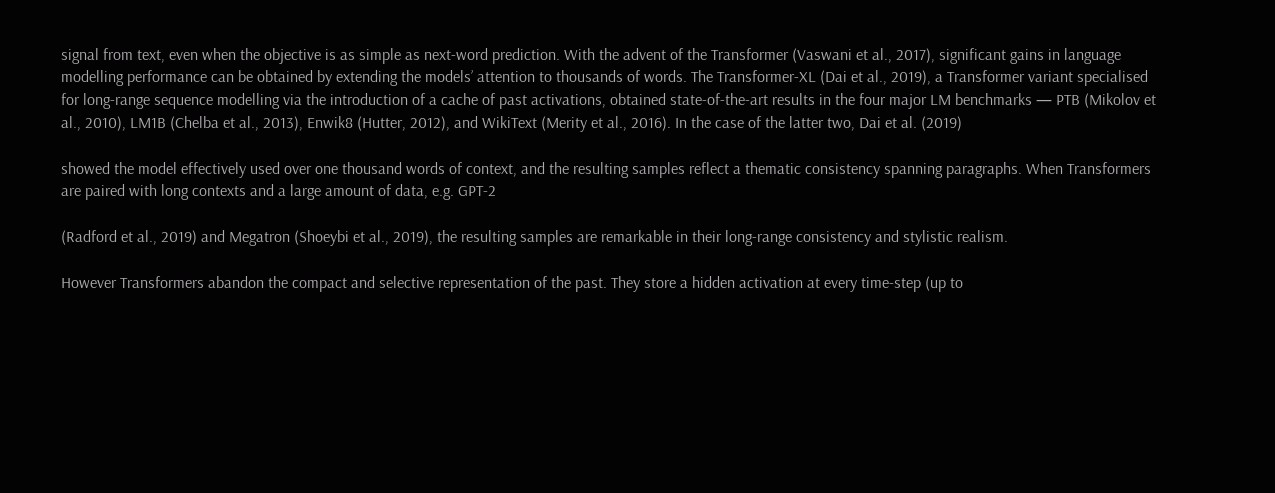signal from text, even when the objective is as simple as next-word prediction. With the advent of the Transformer (Vaswani et al., 2017), significant gains in language modelling performance can be obtained by extending the models’ attention to thousands of words. The Transformer-XL (Dai et al., 2019), a Transformer variant specialised for long-range sequence modelling via the introduction of a cache of past activations, obtained state-of-the-art results in the four major LM benchmarks — PTB (Mikolov et al., 2010), LM1B (Chelba et al., 2013), Enwik8 (Hutter, 2012), and WikiText (Merity et al., 2016). In the case of the latter two, Dai et al. (2019)

showed the model effectively used over one thousand words of context, and the resulting samples reflect a thematic consistency spanning paragraphs. When Transformers are paired with long contexts and a large amount of data, e.g. GPT-2

(Radford et al., 2019) and Megatron (Shoeybi et al., 2019), the resulting samples are remarkable in their long-range consistency and stylistic realism.

However Transformers abandon the compact and selective representation of the past. They store a hidden activation at every time-step (up to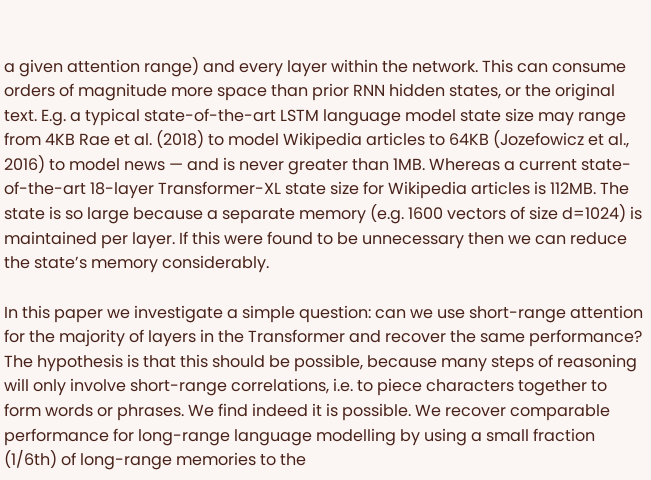a given attention range) and every layer within the network. This can consume orders of magnitude more space than prior RNN hidden states, or the original text. E.g. a typical state-of-the-art LSTM language model state size may range from 4KB Rae et al. (2018) to model Wikipedia articles to 64KB (Jozefowicz et al., 2016) to model news — and is never greater than 1MB. Whereas a current state-of-the-art 18-layer Transformer-XL state size for Wikipedia articles is 112MB. The state is so large because a separate memory (e.g. 1600 vectors of size d=1024) is maintained per layer. If this were found to be unnecessary then we can reduce the state’s memory considerably.

In this paper we investigate a simple question: can we use short-range attention for the majority of layers in the Transformer and recover the same performance? The hypothesis is that this should be possible, because many steps of reasoning will only involve short-range correlations, i.e. to piece characters together to form words or phrases. We find indeed it is possible. We recover comparable performance for long-range language modelling by using a small fraction (1/6th) of long-range memories to the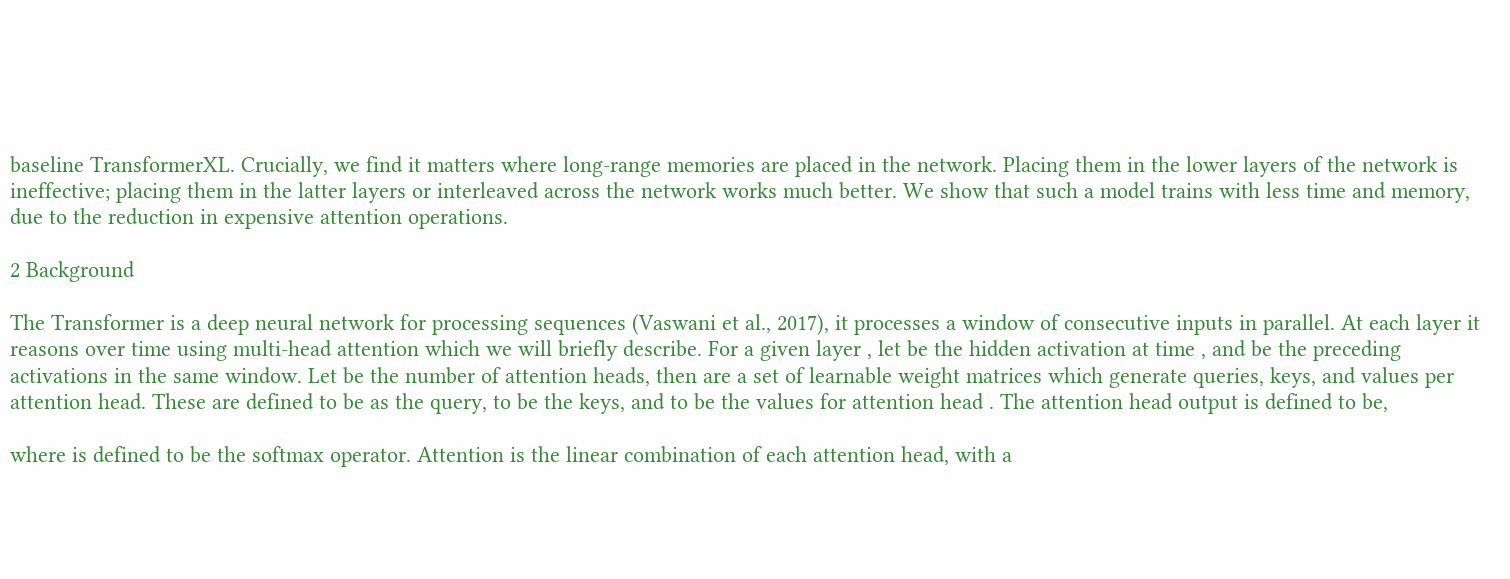baseline TransformerXL. Crucially, we find it matters where long-range memories are placed in the network. Placing them in the lower layers of the network is ineffective; placing them in the latter layers or interleaved across the network works much better. We show that such a model trains with less time and memory, due to the reduction in expensive attention operations.

2 Background

The Transformer is a deep neural network for processing sequences (Vaswani et al., 2017), it processes a window of consecutive inputs in parallel. At each layer it reasons over time using multi-head attention which we will briefly describe. For a given layer , let be the hidden activation at time , and be the preceding activations in the same window. Let be the number of attention heads, then are a set of learnable weight matrices which generate queries, keys, and values per attention head. These are defined to be as the query, to be the keys, and to be the values for attention head . The attention head output is defined to be,

where is defined to be the softmax operator. Attention is the linear combination of each attention head, with a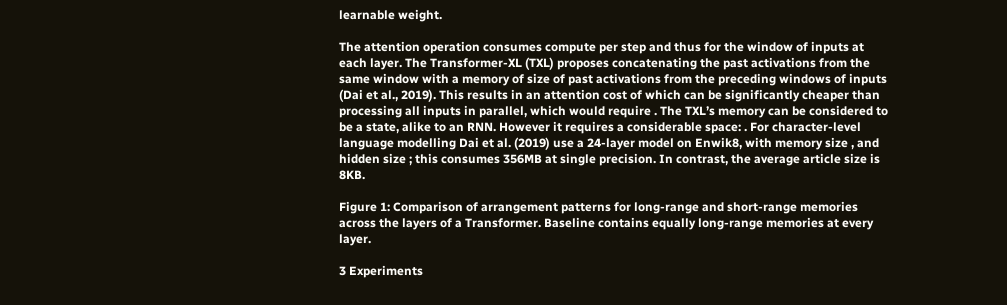learnable weight.

The attention operation consumes compute per step and thus for the window of inputs at each layer. The Transformer-XL (TXL) proposes concatenating the past activations from the same window with a memory of size of past activations from the preceding windows of inputs (Dai et al., 2019). This results in an attention cost of which can be significantly cheaper than processing all inputs in parallel, which would require . The TXL’s memory can be considered to be a state, alike to an RNN. However it requires a considerable space: . For character-level language modelling Dai et al. (2019) use a 24-layer model on Enwik8, with memory size , and hidden size ; this consumes 356MB at single precision. In contrast, the average article size is 8KB.

Figure 1: Comparison of arrangement patterns for long-range and short-range memories across the layers of a Transformer. Baseline contains equally long-range memories at every layer.

3 Experiments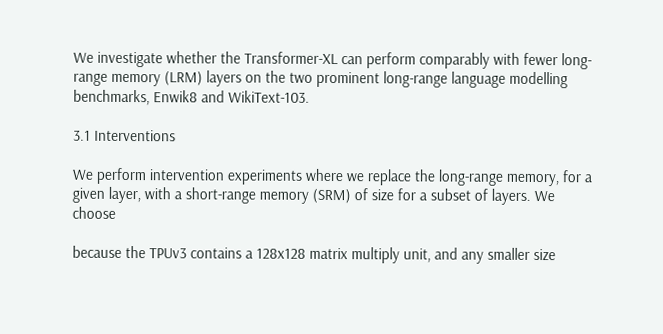We investigate whether the Transformer-XL can perform comparably with fewer long-range memory (LRM) layers on the two prominent long-range language modelling benchmarks, Enwik8 and WikiText-103.

3.1 Interventions

We perform intervention experiments where we replace the long-range memory, for a given layer, with a short-range memory (SRM) of size for a subset of layers. We choose

because the TPUv3 contains a 128x128 matrix multiply unit, and any smaller size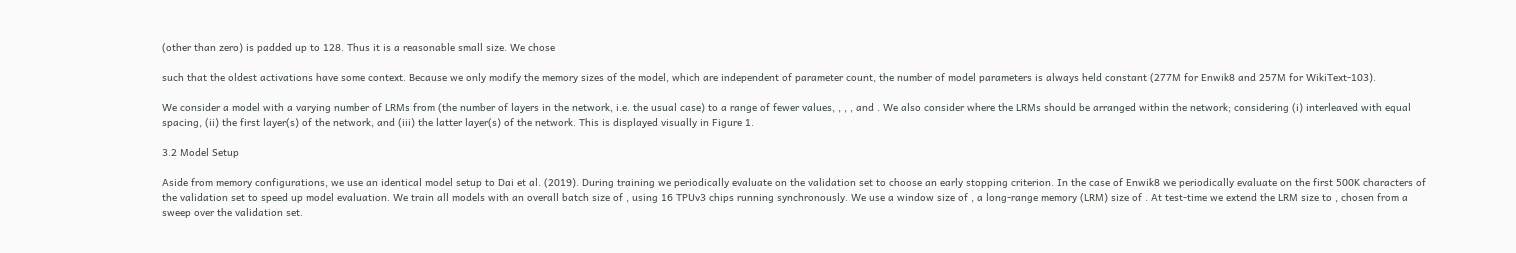(other than zero) is padded up to 128. Thus it is a reasonable small size. We chose

such that the oldest activations have some context. Because we only modify the memory sizes of the model, which are independent of parameter count, the number of model parameters is always held constant (277M for Enwik8 and 257M for WikiText-103).

We consider a model with a varying number of LRMs from (the number of layers in the network, i.e. the usual case) to a range of fewer values, , , , and . We also consider where the LRMs should be arranged within the network; considering (i) interleaved with equal spacing, (ii) the first layer(s) of the network, and (iii) the latter layer(s) of the network. This is displayed visually in Figure 1.

3.2 Model Setup

Aside from memory configurations, we use an identical model setup to Dai et al. (2019). During training we periodically evaluate on the validation set to choose an early stopping criterion. In the case of Enwik8 we periodically evaluate on the first 500K characters of the validation set to speed up model evaluation. We train all models with an overall batch size of , using 16 TPUv3 chips running synchronously. We use a window size of , a long-range memory (LRM) size of . At test-time we extend the LRM size to , chosen from a sweep over the validation set.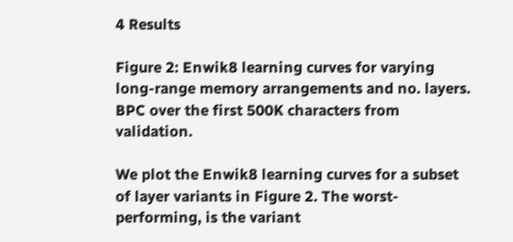4 Results

Figure 2: Enwik8 learning curves for varying long-range memory arrangements and no. layers. BPC over the first 500K characters from validation.

We plot the Enwik8 learning curves for a subset of layer variants in Figure 2. The worst-performing, is the variant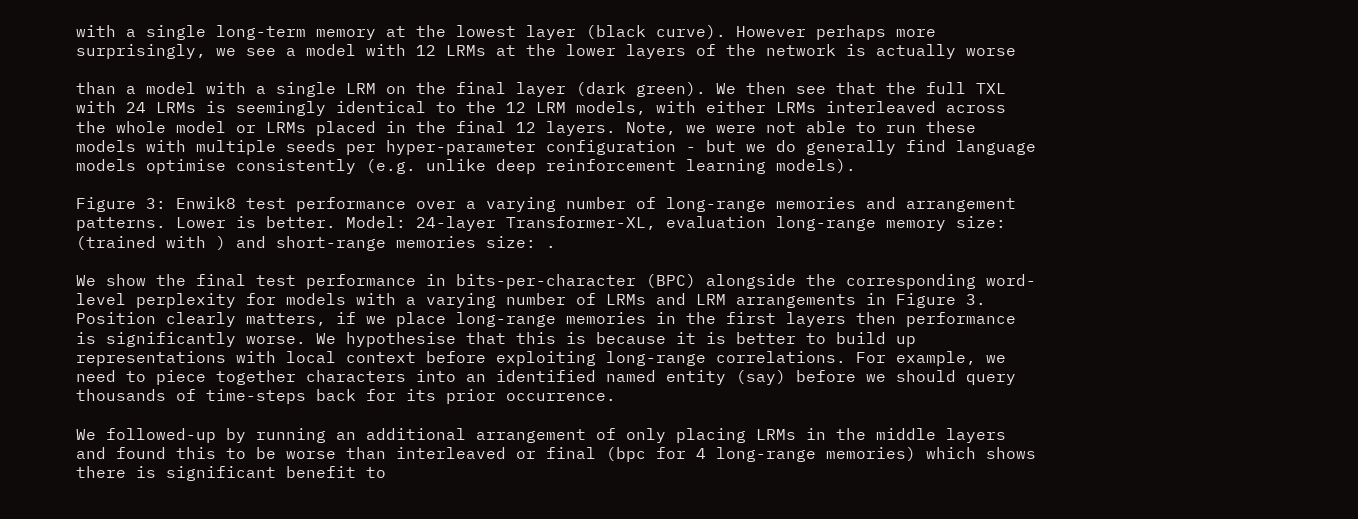with a single long-term memory at the lowest layer (black curve). However perhaps more surprisingly, we see a model with 12 LRMs at the lower layers of the network is actually worse

than a model with a single LRM on the final layer (dark green). We then see that the full TXL with 24 LRMs is seemingly identical to the 12 LRM models, with either LRMs interleaved across the whole model or LRMs placed in the final 12 layers. Note, we were not able to run these models with multiple seeds per hyper-parameter configuration - but we do generally find language models optimise consistently (e.g. unlike deep reinforcement learning models).

Figure 3: Enwik8 test performance over a varying number of long-range memories and arrangement patterns. Lower is better. Model: 24-layer Transformer-XL, evaluation long-range memory size: (trained with ) and short-range memories size: .

We show the final test performance in bits-per-character (BPC) alongside the corresponding word-level perplexity for models with a varying number of LRMs and LRM arrangements in Figure 3. Position clearly matters, if we place long-range memories in the first layers then performance is significantly worse. We hypothesise that this is because it is better to build up representations with local context before exploiting long-range correlations. For example, we need to piece together characters into an identified named entity (say) before we should query thousands of time-steps back for its prior occurrence.

We followed-up by running an additional arrangement of only placing LRMs in the middle layers and found this to be worse than interleaved or final (bpc for 4 long-range memories) which shows there is significant benefit to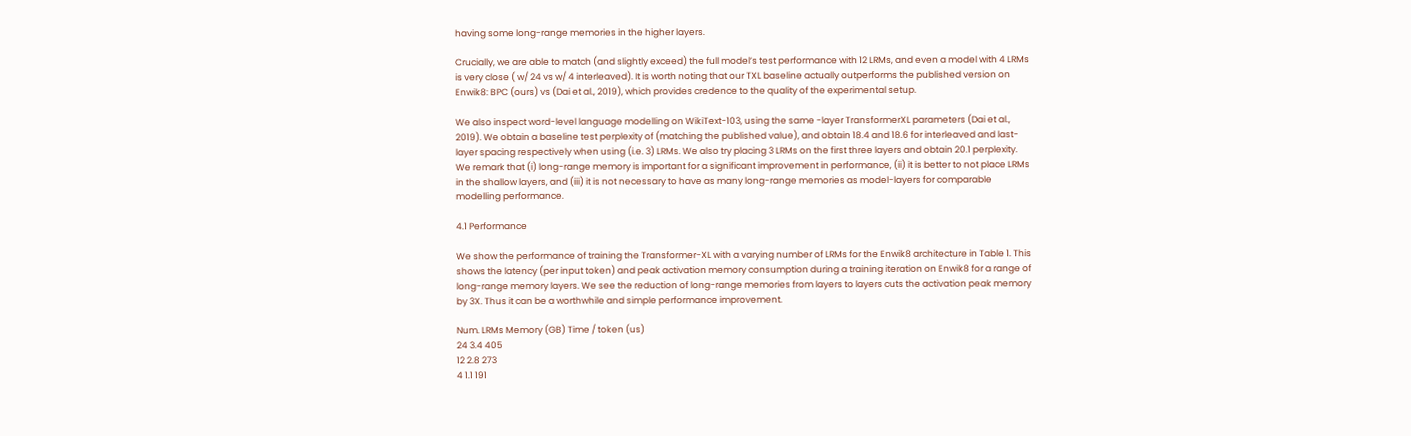having some long-range memories in the higher layers.

Crucially, we are able to match (and slightly exceed) the full model’s test performance with 12 LRMs, and even a model with 4 LRMs is very close ( w/ 24 vs w/ 4 interleaved). It is worth noting that our TXL baseline actually outperforms the published version on Enwik8: BPC (ours) vs (Dai et al., 2019), which provides credence to the quality of the experimental setup.

We also inspect word-level language modelling on WikiText-103, using the same -layer TransformerXL parameters (Dai et al., 2019). We obtain a baseline test perplexity of (matching the published value), and obtain 18.4 and 18.6 for interleaved and last-layer spacing respectively when using (i.e. 3) LRMs. We also try placing 3 LRMs on the first three layers and obtain 20.1 perplexity. We remark that (i) long-range memory is important for a significant improvement in performance, (ii) it is better to not place LRMs in the shallow layers, and (iii) it is not necessary to have as many long-range memories as model-layers for comparable modelling performance.

4.1 Performance

We show the performance of training the Transformer-XL with a varying number of LRMs for the Enwik8 architecture in Table 1. This shows the latency (per input token) and peak activation memory consumption during a training iteration on Enwik8 for a range of long-range memory layers. We see the reduction of long-range memories from layers to layers cuts the activation peak memory by 3X. Thus it can be a worthwhile and simple performance improvement.

Num. LRMs Memory (GB) Time / token (us)
24 3.4 405
12 2.8 273
4 1.1 191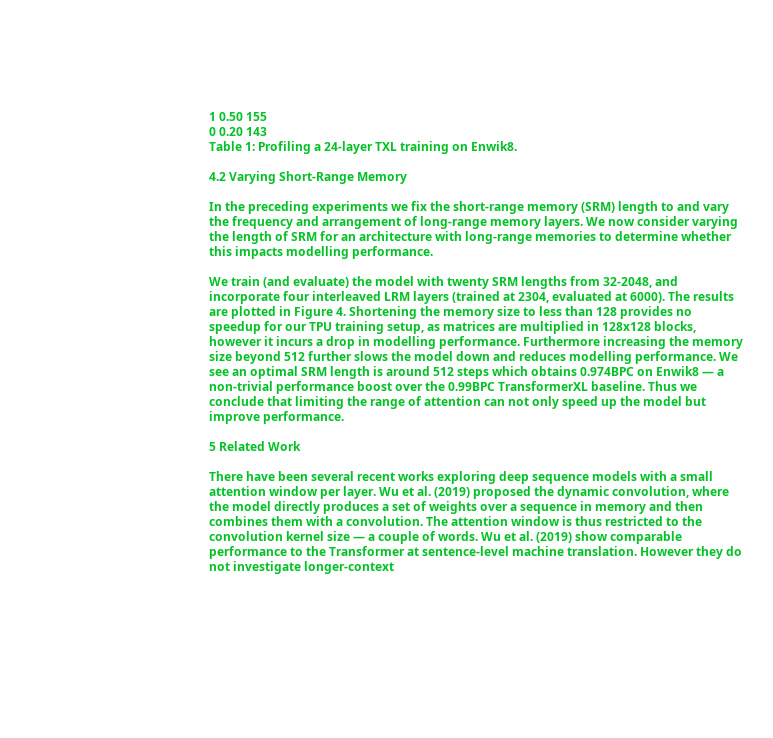1 0.50 155
0 0.20 143
Table 1: Profiling a 24-layer TXL training on Enwik8.

4.2 Varying Short-Range Memory

In the preceding experiments we fix the short-range memory (SRM) length to and vary the frequency and arrangement of long-range memory layers. We now consider varying the length of SRM for an architecture with long-range memories to determine whether this impacts modelling performance.

We train (and evaluate) the model with twenty SRM lengths from 32-2048, and incorporate four interleaved LRM layers (trained at 2304, evaluated at 6000). The results are plotted in Figure 4. Shortening the memory size to less than 128 provides no speedup for our TPU training setup, as matrices are multiplied in 128x128 blocks, however it incurs a drop in modelling performance. Furthermore increasing the memory size beyond 512 further slows the model down and reduces modelling performance. We see an optimal SRM length is around 512 steps which obtains 0.974BPC on Enwik8 — a non-trivial performance boost over the 0.99BPC TransformerXL baseline. Thus we conclude that limiting the range of attention can not only speed up the model but improve performance.

5 Related Work

There have been several recent works exploring deep sequence models with a small attention window per layer. Wu et al. (2019) proposed the dynamic convolution, where the model directly produces a set of weights over a sequence in memory and then combines them with a convolution. The attention window is thus restricted to the convolution kernel size — a couple of words. Wu et al. (2019) show comparable performance to the Transformer at sentence-level machine translation. However they do not investigate longer-context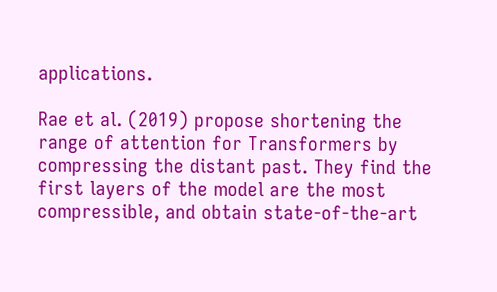applications.

Rae et al. (2019) propose shortening the range of attention for Transformers by compressing the distant past. They find the first layers of the model are the most compressible, and obtain state-of-the-art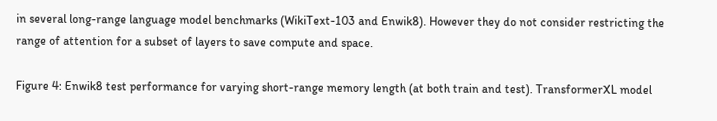in several long-range language model benchmarks (WikiText-103 and Enwik8). However they do not consider restricting the range of attention for a subset of layers to save compute and space.

Figure 4: Enwik8 test performance for varying short-range memory length (at both train and test). TransformerXL model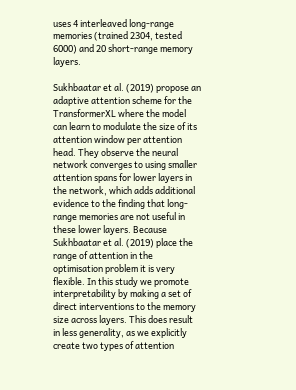uses 4 interleaved long-range memories (trained 2304, tested 6000) and 20 short-range memory layers.

Sukhbaatar et al. (2019) propose an adaptive attention scheme for the TransformerXL where the model can learn to modulate the size of its attention window per attention head. They observe the neural network converges to using smaller attention spans for lower layers in the network, which adds additional evidence to the finding that long-range memories are not useful in these lower layers. Because Sukhbaatar et al. (2019) place the range of attention in the optimisation problem it is very flexible. In this study we promote interpretability by making a set of direct interventions to the memory size across layers. This does result in less generality, as we explicitly create two types of attention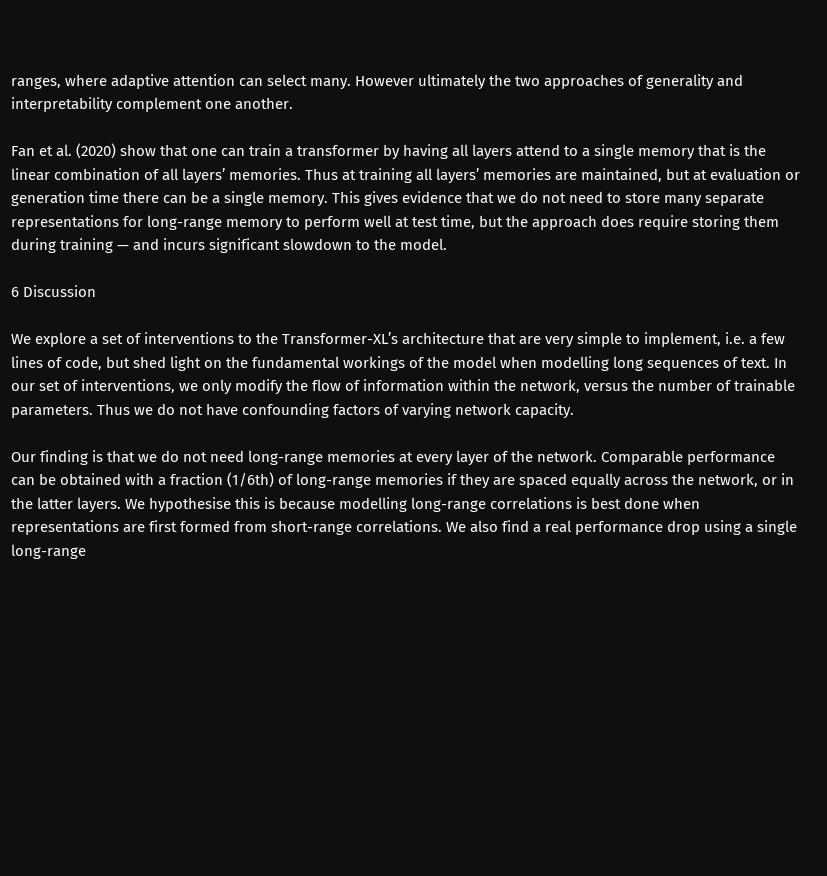ranges, where adaptive attention can select many. However ultimately the two approaches of generality and interpretability complement one another.

Fan et al. (2020) show that one can train a transformer by having all layers attend to a single memory that is the linear combination of all layers’ memories. Thus at training all layers’ memories are maintained, but at evaluation or generation time there can be a single memory. This gives evidence that we do not need to store many separate representations for long-range memory to perform well at test time, but the approach does require storing them during training — and incurs significant slowdown to the model.

6 Discussion

We explore a set of interventions to the Transformer-XL’s architecture that are very simple to implement, i.e. a few lines of code, but shed light on the fundamental workings of the model when modelling long sequences of text. In our set of interventions, we only modify the flow of information within the network, versus the number of trainable parameters. Thus we do not have confounding factors of varying network capacity.

Our finding is that we do not need long-range memories at every layer of the network. Comparable performance can be obtained with a fraction (1/6th) of long-range memories if they are spaced equally across the network, or in the latter layers. We hypothesise this is because modelling long-range correlations is best done when representations are first formed from short-range correlations. We also find a real performance drop using a single long-range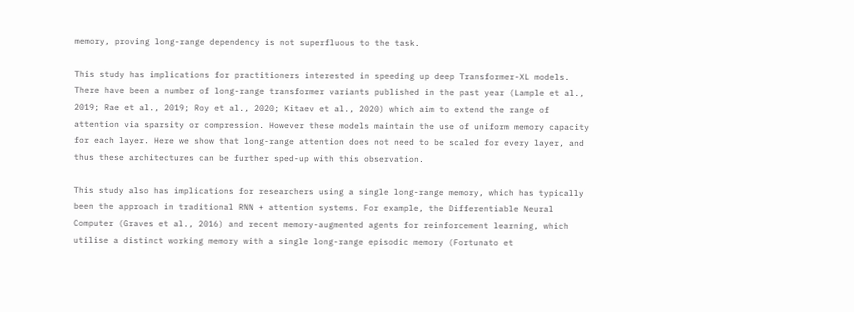memory, proving long-range dependency is not superfluous to the task.

This study has implications for practitioners interested in speeding up deep Transformer-XL models. There have been a number of long-range transformer variants published in the past year (Lample et al., 2019; Rae et al., 2019; Roy et al., 2020; Kitaev et al., 2020) which aim to extend the range of attention via sparsity or compression. However these models maintain the use of uniform memory capacity for each layer. Here we show that long-range attention does not need to be scaled for every layer, and thus these architectures can be further sped-up with this observation.

This study also has implications for researchers using a single long-range memory, which has typically been the approach in traditional RNN + attention systems. For example, the Differentiable Neural Computer (Graves et al., 2016) and recent memory-augmented agents for reinforcement learning, which utilise a distinct working memory with a single long-range episodic memory (Fortunato et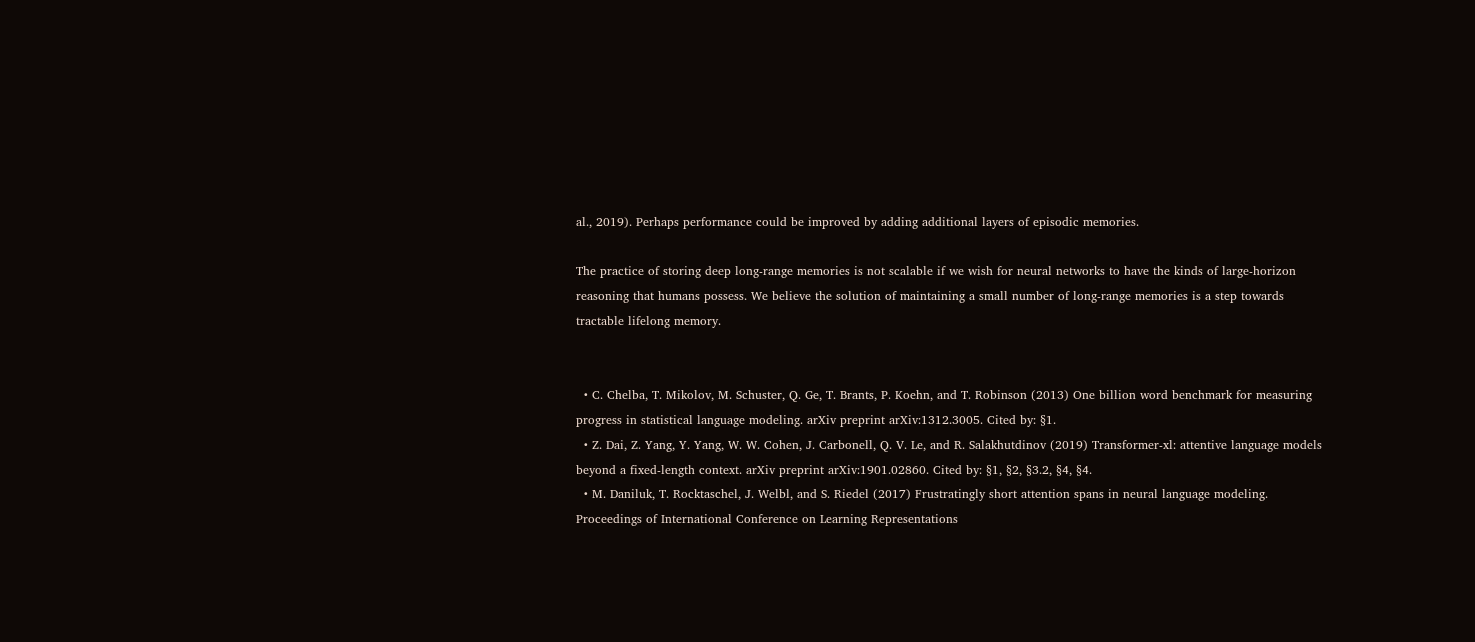al., 2019). Perhaps performance could be improved by adding additional layers of episodic memories.

The practice of storing deep long-range memories is not scalable if we wish for neural networks to have the kinds of large-horizon reasoning that humans possess. We believe the solution of maintaining a small number of long-range memories is a step towards tractable lifelong memory.


  • C. Chelba, T. Mikolov, M. Schuster, Q. Ge, T. Brants, P. Koehn, and T. Robinson (2013) One billion word benchmark for measuring progress in statistical language modeling. arXiv preprint arXiv:1312.3005. Cited by: §1.
  • Z. Dai, Z. Yang, Y. Yang, W. W. Cohen, J. Carbonell, Q. V. Le, and R. Salakhutdinov (2019) Transformer-xl: attentive language models beyond a fixed-length context. arXiv preprint arXiv:1901.02860. Cited by: §1, §2, §3.2, §4, §4.
  • M. Daniluk, T. Rocktaschel, J. Welbl, and S. Riedel (2017) Frustratingly short attention spans in neural language modeling. Proceedings of International Conference on Learning Representations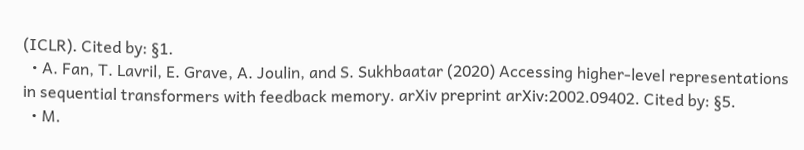(ICLR). Cited by: §1.
  • A. Fan, T. Lavril, E. Grave, A. Joulin, and S. Sukhbaatar (2020) Accessing higher-level representations in sequential transformers with feedback memory. arXiv preprint arXiv:2002.09402. Cited by: §5.
  • M.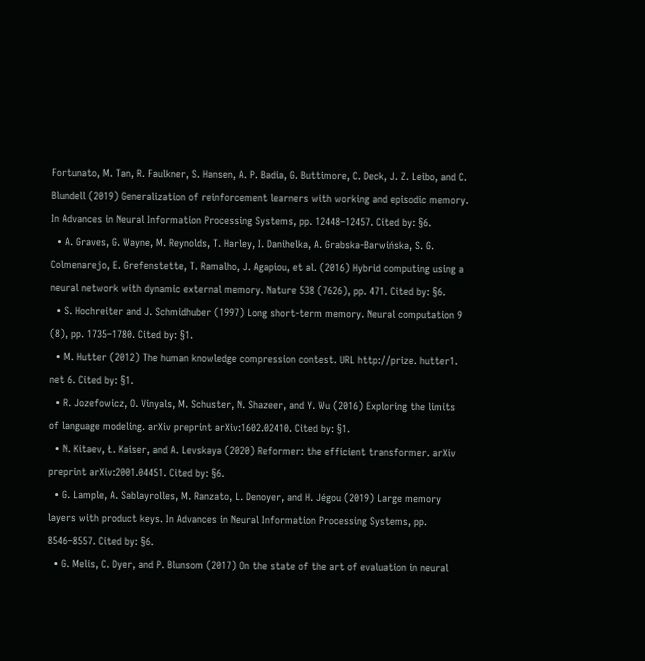Fortunato, M. Tan, R. Faulkner, S. Hansen, A. P. Badia, G. Buttimore, C. Deck, J. Z. Leibo, and C. Blundell (2019) Generalization of reinforcement learners with working and episodic memory. In Advances in Neural Information Processing Systems, pp. 12448–12457. Cited by: §6.
  • A. Graves, G. Wayne, M. Reynolds, T. Harley, I. Danihelka, A. Grabska-Barwińska, S. G. Colmenarejo, E. Grefenstette, T. Ramalho, J. Agapiou, et al. (2016) Hybrid computing using a neural network with dynamic external memory. Nature 538 (7626), pp. 471. Cited by: §6.
  • S. Hochreiter and J. Schmidhuber (1997) Long short-term memory. Neural computation 9 (8), pp. 1735–1780. Cited by: §1.
  • M. Hutter (2012) The human knowledge compression contest. URL http://prize. hutter1. net 6. Cited by: §1.
  • R. Jozefowicz, O. Vinyals, M. Schuster, N. Shazeer, and Y. Wu (2016) Exploring the limits of language modeling. arXiv preprint arXiv:1602.02410. Cited by: §1.
  • N. Kitaev, Ł. Kaiser, and A. Levskaya (2020) Reformer: the efficient transformer. arXiv preprint arXiv:2001.04451. Cited by: §6.
  • G. Lample, A. Sablayrolles, M. Ranzato, L. Denoyer, and H. Jégou (2019) Large memory layers with product keys. In Advances in Neural Information Processing Systems, pp. 8546–8557. Cited by: §6.
  • G. Melis, C. Dyer, and P. Blunsom (2017) On the state of the art of evaluation in neural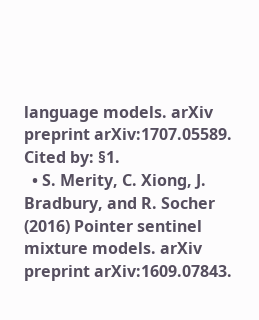language models. arXiv preprint arXiv:1707.05589. Cited by: §1.
  • S. Merity, C. Xiong, J. Bradbury, and R. Socher (2016) Pointer sentinel mixture models. arXiv preprint arXiv:1609.07843.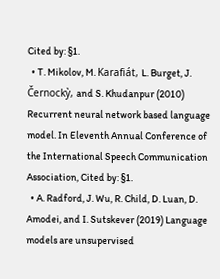Cited by: §1.
  • T. Mikolov, M. Karafiát, L. Burget, J. Černockỳ, and S. Khudanpur (2010) Recurrent neural network based language model. In Eleventh Annual Conference of the International Speech Communication Association, Cited by: §1.
  • A. Radford, J. Wu, R. Child, D. Luan, D. Amodei, and I. Sutskever (2019) Language models are unsupervised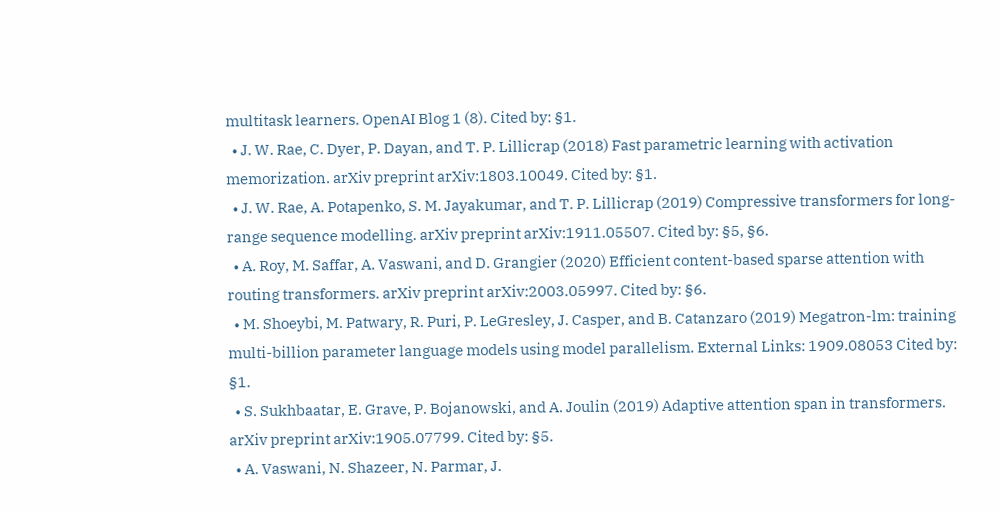multitask learners. OpenAI Blog 1 (8). Cited by: §1.
  • J. W. Rae, C. Dyer, P. Dayan, and T. P. Lillicrap (2018) Fast parametric learning with activation memorization. arXiv preprint arXiv:1803.10049. Cited by: §1.
  • J. W. Rae, A. Potapenko, S. M. Jayakumar, and T. P. Lillicrap (2019) Compressive transformers for long-range sequence modelling. arXiv preprint arXiv:1911.05507. Cited by: §5, §6.
  • A. Roy, M. Saffar, A. Vaswani, and D. Grangier (2020) Efficient content-based sparse attention with routing transformers. arXiv preprint arXiv:2003.05997. Cited by: §6.
  • M. Shoeybi, M. Patwary, R. Puri, P. LeGresley, J. Casper, and B. Catanzaro (2019) Megatron-lm: training multi-billion parameter language models using model parallelism. External Links: 1909.08053 Cited by: §1.
  • S. Sukhbaatar, E. Grave, P. Bojanowski, and A. Joulin (2019) Adaptive attention span in transformers. arXiv preprint arXiv:1905.07799. Cited by: §5.
  • A. Vaswani, N. Shazeer, N. Parmar, J.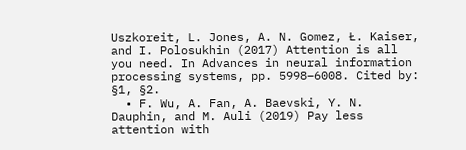Uszkoreit, L. Jones, A. N. Gomez, Ł. Kaiser, and I. Polosukhin (2017) Attention is all you need. In Advances in neural information processing systems, pp. 5998–6008. Cited by: §1, §2.
  • F. Wu, A. Fan, A. Baevski, Y. N. Dauphin, and M. Auli (2019) Pay less attention with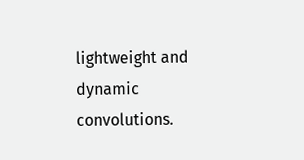lightweight and dynamic convolutions.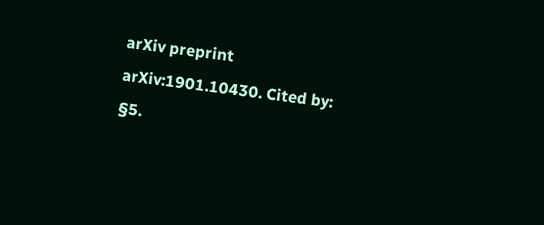arXiv preprint arXiv:1901.10430. Cited by: §5.